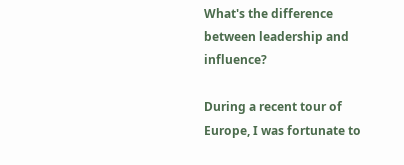What's the difference between leadership and influence?

During a recent tour of Europe, I was fortunate to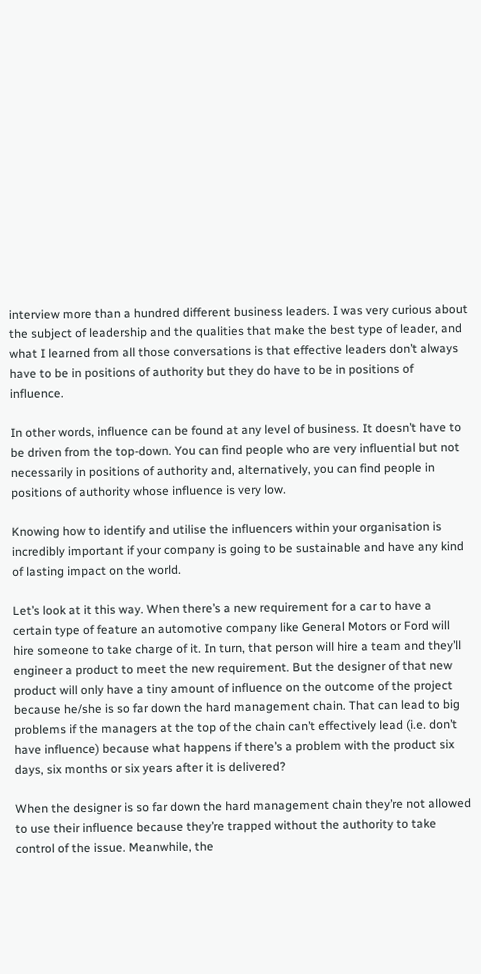interview more than a hundred different business leaders. I was very curious about the subject of leadership and the qualities that make the best type of leader, and what I learned from all those conversations is that effective leaders don’t always have to be in positions of authority but they do have to be in positions of influence.

In other words, influence can be found at any level of business. It doesn’t have to be driven from the top-down. You can find people who are very influential but not necessarily in positions of authority and, alternatively, you can find people in positions of authority whose influence is very low.

Knowing how to identify and utilise the influencers within your organisation is incredibly important if your company is going to be sustainable and have any kind of lasting impact on the world.

Let’s look at it this way. When there’s a new requirement for a car to have a certain type of feature an automotive company like General Motors or Ford will hire someone to take charge of it. In turn, that person will hire a team and they’ll engineer a product to meet the new requirement. But the designer of that new product will only have a tiny amount of influence on the outcome of the project because he/she is so far down the hard management chain. That can lead to big problems if the managers at the top of the chain can’t effectively lead (i.e. don’t have influence) because what happens if there’s a problem with the product six days, six months or six years after it is delivered?

When the designer is so far down the hard management chain they’re not allowed to use their influence because they’re trapped without the authority to take control of the issue. Meanwhile, the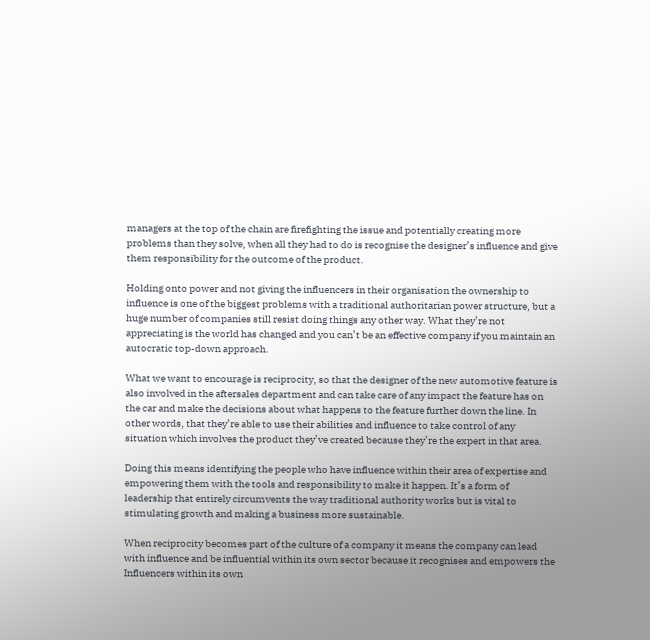managers at the top of the chain are firefighting the issue and potentially creating more problems than they solve, when all they had to do is recognise the designer’s influence and give them responsibility for the outcome of the product.

Holding onto power and not giving the influencers in their organisation the ownership to influence is one of the biggest problems with a traditional authoritarian power structure, but a huge number of companies still resist doing things any other way. What they’re not appreciating is the world has changed and you can’t be an effective company if you maintain an autocratic top-down approach.

What we want to encourage is reciprocity, so that the designer of the new automotive feature is also involved in the aftersales department and can take care of any impact the feature has on the car and make the decisions about what happens to the feature further down the line. In other words, that they’re able to use their abilities and influence to take control of any situation which involves the product they’ve created because they’re the expert in that area.

Doing this means identifying the people who have influence within their area of expertise and empowering them with the tools and responsibility to make it happen. It’s a form of leadership that entirely circumvents the way traditional authority works but is vital to stimulating growth and making a business more sustainable.

When reciprocity becomes part of the culture of a company it means the company can lead with influence and be influential within its own sector because it recognises and empowers the Influencers within its own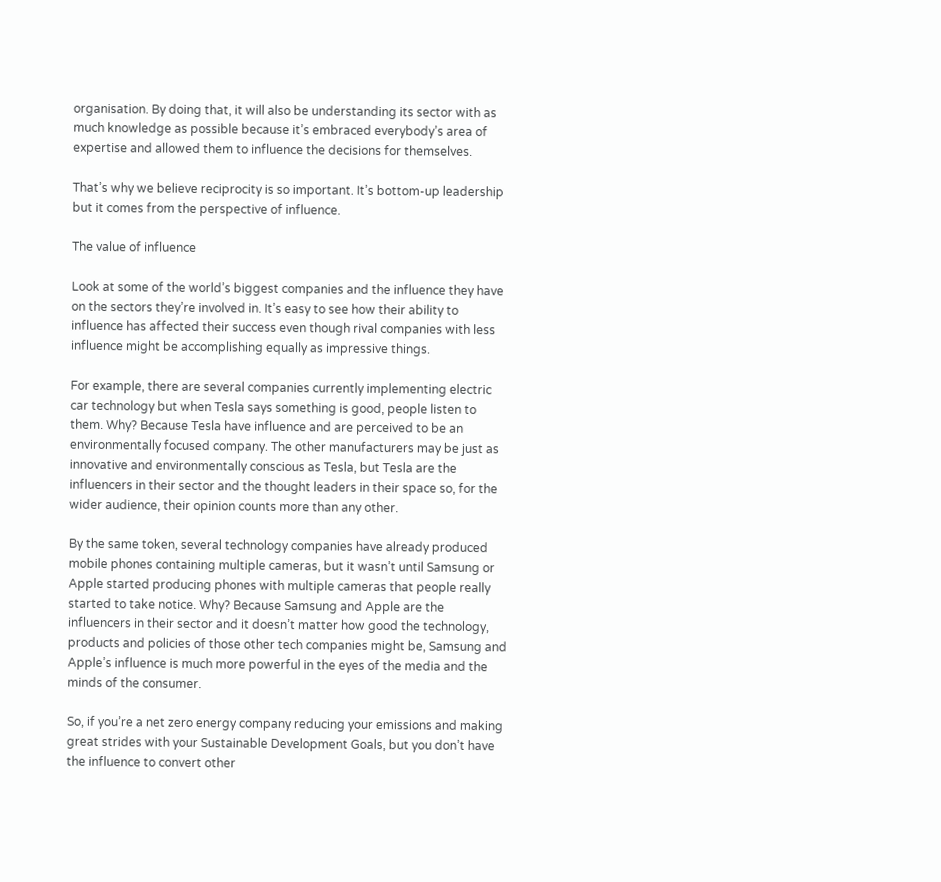organisation. By doing that, it will also be understanding its sector with as much knowledge as possible because it’s embraced everybody’s area of expertise and allowed them to influence the decisions for themselves.

That’s why we believe reciprocity is so important. It’s bottom-up leadership but it comes from the perspective of influence.

The value of influence

Look at some of the world’s biggest companies and the influence they have on the sectors they’re involved in. It’s easy to see how their ability to influence has affected their success even though rival companies with less influence might be accomplishing equally as impressive things.

For example, there are several companies currently implementing electric car technology but when Tesla says something is good, people listen to them. Why? Because Tesla have influence and are perceived to be an environmentally focused company. The other manufacturers may be just as innovative and environmentally conscious as Tesla, but Tesla are the influencers in their sector and the thought leaders in their space so, for the wider audience, their opinion counts more than any other.

By the same token, several technology companies have already produced mobile phones containing multiple cameras, but it wasn’t until Samsung or Apple started producing phones with multiple cameras that people really started to take notice. Why? Because Samsung and Apple are the influencers in their sector and it doesn’t matter how good the technology, products and policies of those other tech companies might be, Samsung and Apple’s influence is much more powerful in the eyes of the media and the minds of the consumer.

So, if you’re a net zero energy company reducing your emissions and making great strides with your Sustainable Development Goals, but you don’t have the influence to convert other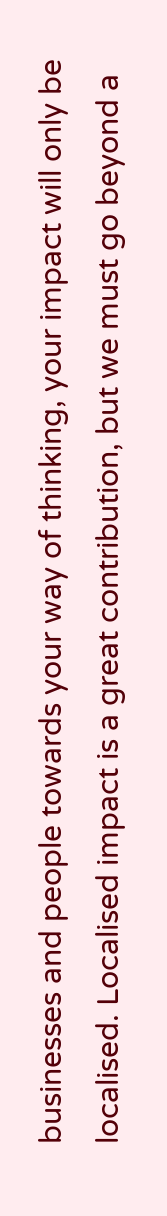businesses and people towards your way of thinking, your impact will only be localised. Localised impact is a great contribution, but we must go beyond a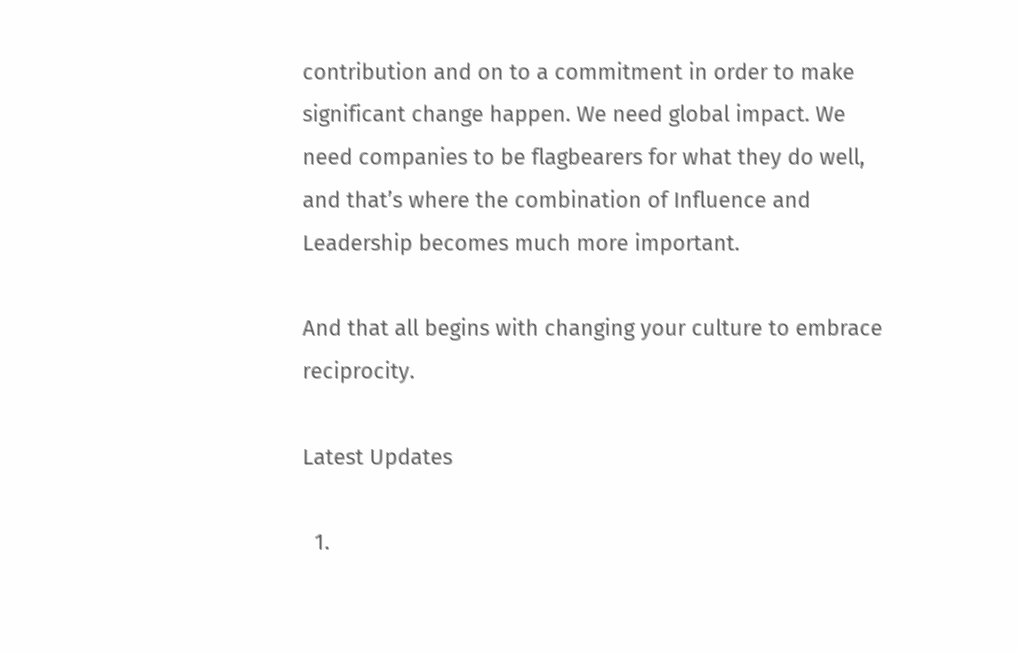contribution and on to a commitment in order to make significant change happen. We need global impact. We need companies to be flagbearers for what they do well, and that’s where the combination of Influence and Leadership becomes much more important.

And that all begins with changing your culture to embrace reciprocity.

Latest Updates

  1.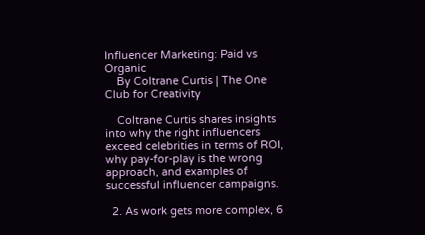Influencer Marketing: Paid vs Organic
    By Coltrane Curtis | The One Club for Creativity

    Coltrane Curtis shares insights into why the right influencers exceed celebrities in terms of ROI, why pay-for-play is the wrong approach, and examples of successful influencer campaigns.

  2. As work gets more complex, 6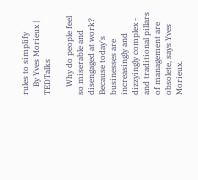rules to simplify
    By Yves Morieux | TEDTalks

    Why do people feel so miserable and disengaged at work? Because today's businesses are increasingly and dizzyingly complex - and traditional pillars of management are obsolete, says Yves Morieux.